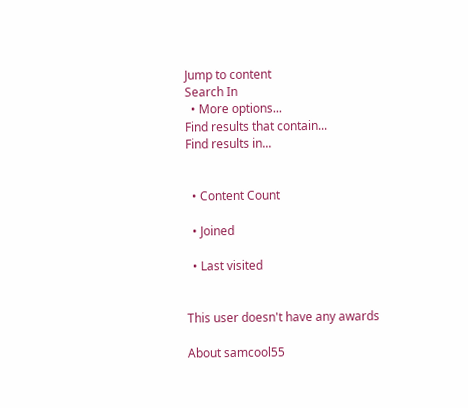Jump to content
Search In
  • More options...
Find results that contain...
Find results in...


  • Content Count

  • Joined

  • Last visited


This user doesn't have any awards

About samcool55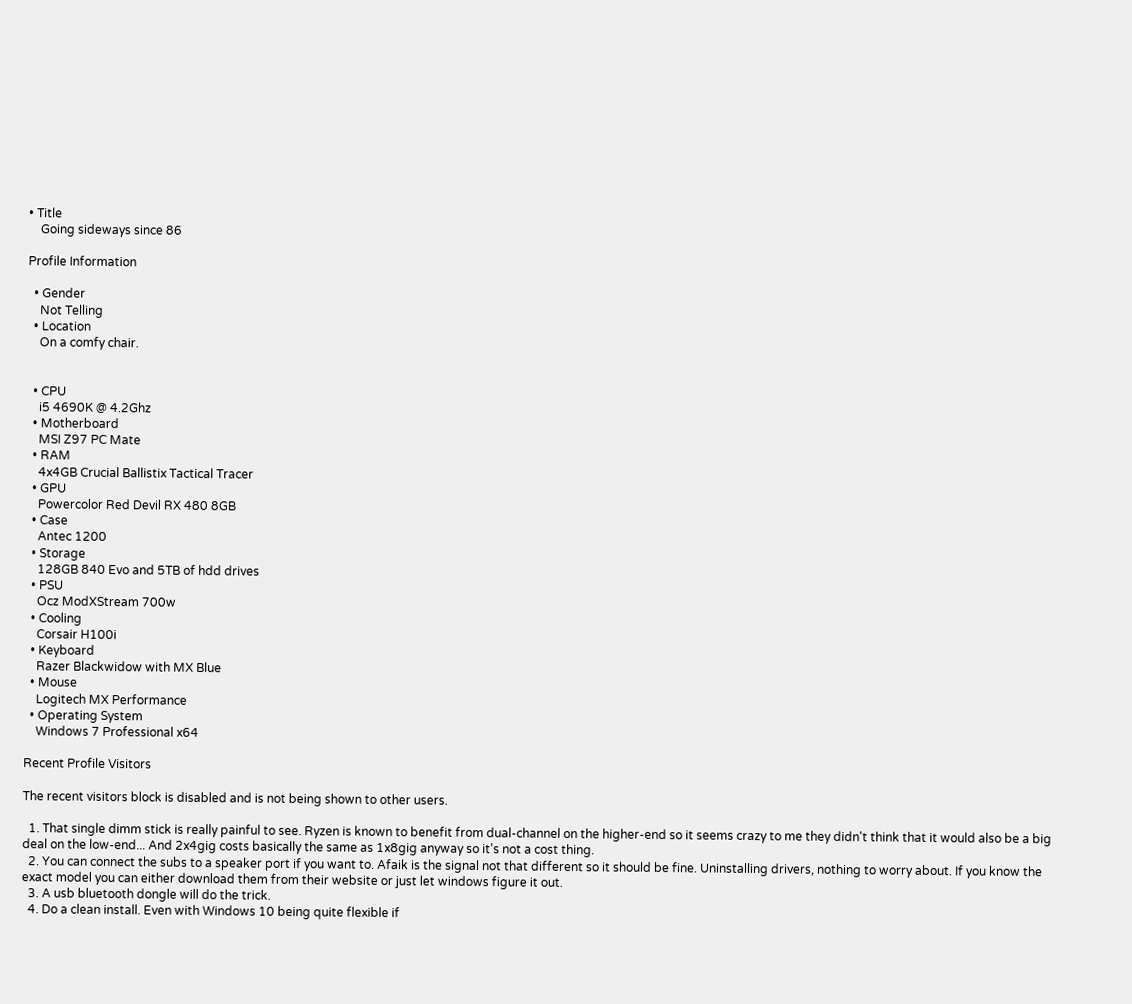• Title
    Going sideways since 86

Profile Information

  • Gender
    Not Telling
  • Location
    On a comfy chair.


  • CPU
    i5 4690K @ 4.2Ghz
  • Motherboard
    MSI Z97 PC Mate
  • RAM
    4x4GB Crucial Ballistix Tactical Tracer
  • GPU
    Powercolor Red Devil RX 480 8GB
  • Case
    Antec 1200
  • Storage
    128GB 840 Evo and 5TB of hdd drives
  • PSU
    Ocz ModXStream 700w
  • Cooling
    Corsair H100i
  • Keyboard
    Razer Blackwidow with MX Blue
  • Mouse
    Logitech MX Performance
  • Operating System
    Windows 7 Professional x64

Recent Profile Visitors

The recent visitors block is disabled and is not being shown to other users.

  1. That single dimm stick is really painful to see. Ryzen is known to benefit from dual-channel on the higher-end so it seems crazy to me they didn't think that it would also be a big deal on the low-end... And 2x4gig costs basically the same as 1x8gig anyway so it's not a cost thing.
  2. You can connect the subs to a speaker port if you want to. Afaik is the signal not that different so it should be fine. Uninstalling drivers, nothing to worry about. If you know the exact model you can either download them from their website or just let windows figure it out.
  3. A usb bluetooth dongle will do the trick.
  4. Do a clean install. Even with Windows 10 being quite flexible if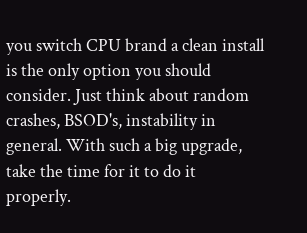you switch CPU brand a clean install is the only option you should consider. Just think about random crashes, BSOD's, instability in general. With such a big upgrade, take the time for it to do it properly.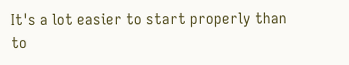It's a lot easier to start properly than to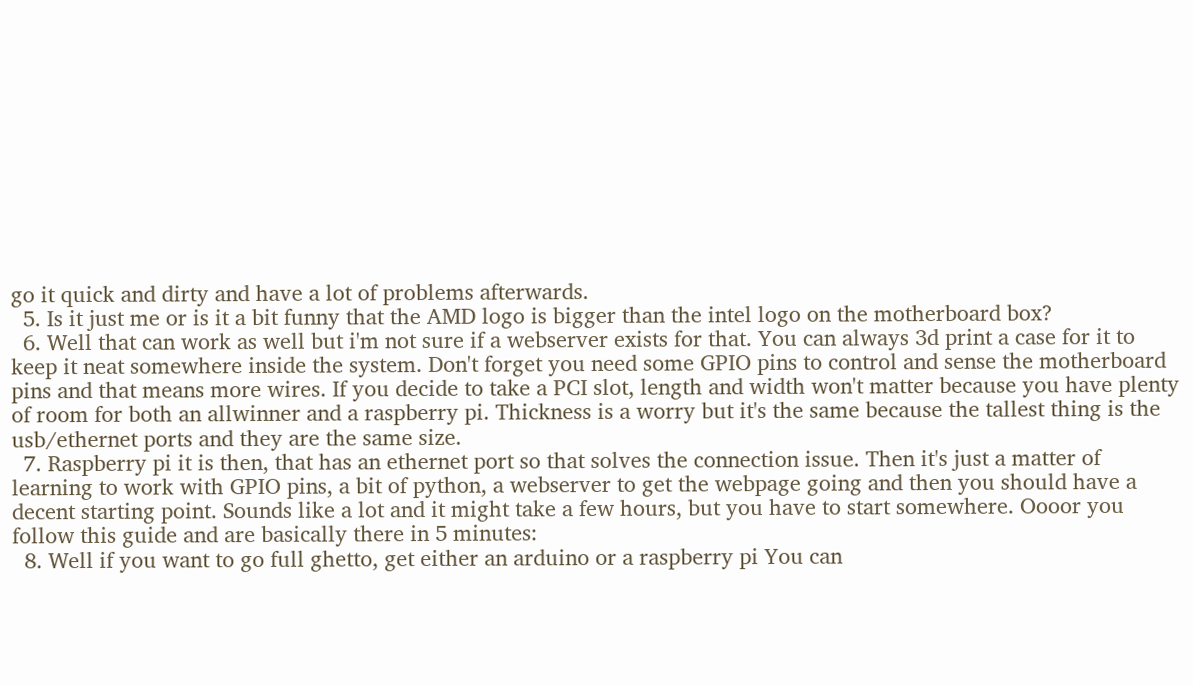go it quick and dirty and have a lot of problems afterwards.
  5. Is it just me or is it a bit funny that the AMD logo is bigger than the intel logo on the motherboard box?
  6. Well that can work as well but i'm not sure if a webserver exists for that. You can always 3d print a case for it to keep it neat somewhere inside the system. Don't forget you need some GPIO pins to control and sense the motherboard pins and that means more wires. If you decide to take a PCI slot, length and width won't matter because you have plenty of room for both an allwinner and a raspberry pi. Thickness is a worry but it's the same because the tallest thing is the usb/ethernet ports and they are the same size.
  7. Raspberry pi it is then, that has an ethernet port so that solves the connection issue. Then it's just a matter of learning to work with GPIO pins, a bit of python, a webserver to get the webpage going and then you should have a decent starting point. Sounds like a lot and it might take a few hours, but you have to start somewhere. Oooor you follow this guide and are basically there in 5 minutes:
  8. Well if you want to go full ghetto, get either an arduino or a raspberry pi You can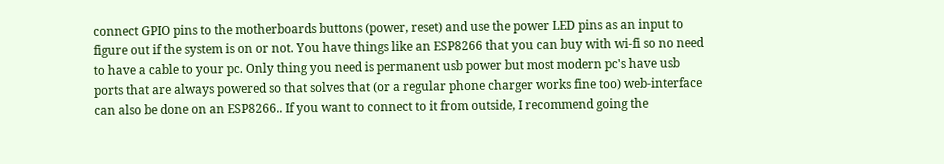connect GPIO pins to the motherboards buttons (power, reset) and use the power LED pins as an input to figure out if the system is on or not. You have things like an ESP8266 that you can buy with wi-fi so no need to have a cable to your pc. Only thing you need is permanent usb power but most modern pc's have usb ports that are always powered so that solves that (or a regular phone charger works fine too) web-interface can also be done on an ESP8266.. If you want to connect to it from outside, I recommend going the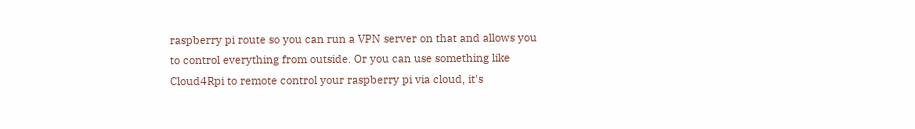raspberry pi route so you can run a VPN server on that and allows you to control everything from outside. Or you can use something like Cloud4Rpi to remote control your raspberry pi via cloud, it's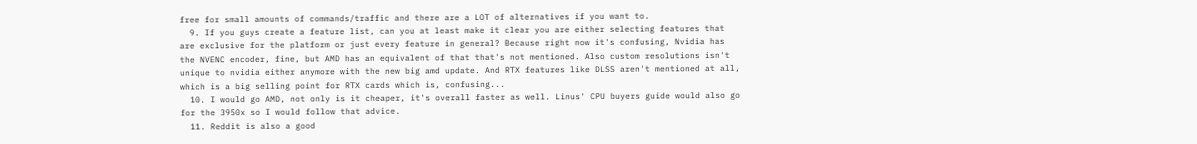free for small amounts of commands/traffic and there are a LOT of alternatives if you want to.
  9. If you guys create a feature list, can you at least make it clear you are either selecting features that are exclusive for the platform or just every feature in general? Because right now it's confusing, Nvidia has the NVENC encoder, fine, but AMD has an equivalent of that that's not mentioned. Also custom resolutions isn't unique to nvidia either anymore with the new big amd update. And RTX features like DLSS aren't mentioned at all, which is a big selling point for RTX cards which is, confusing...
  10. I would go AMD, not only is it cheaper, it's overall faster as well. Linus' CPU buyers guide would also go for the 3950x so I would follow that advice.
  11. Reddit is also a good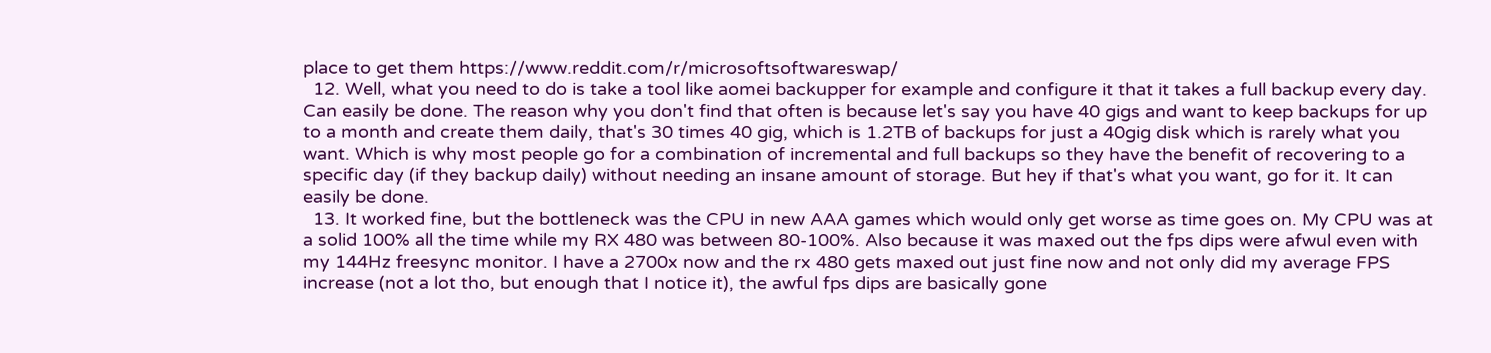place to get them https://www.reddit.com/r/microsoftsoftwareswap/
  12. Well, what you need to do is take a tool like aomei backupper for example and configure it that it takes a full backup every day. Can easily be done. The reason why you don't find that often is because let's say you have 40 gigs and want to keep backups for up to a month and create them daily, that's 30 times 40 gig, which is 1.2TB of backups for just a 40gig disk which is rarely what you want. Which is why most people go for a combination of incremental and full backups so they have the benefit of recovering to a specific day (if they backup daily) without needing an insane amount of storage. But hey if that's what you want, go for it. It can easily be done.
  13. It worked fine, but the bottleneck was the CPU in new AAA games which would only get worse as time goes on. My CPU was at a solid 100% all the time while my RX 480 was between 80-100%. Also because it was maxed out the fps dips were afwul even with my 144Hz freesync monitor. I have a 2700x now and the rx 480 gets maxed out just fine now and not only did my average FPS increase (not a lot tho, but enough that I notice it), the awful fps dips are basically gone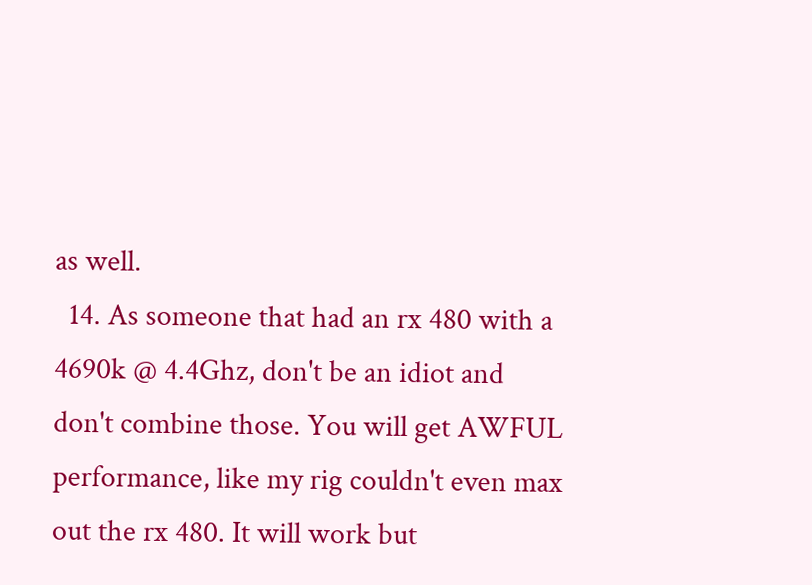as well.
  14. As someone that had an rx 480 with a 4690k @ 4.4Ghz, don't be an idiot and don't combine those. You will get AWFUL performance, like my rig couldn't even max out the rx 480. It will work but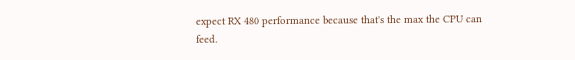expect RX 480 performance because that's the max the CPU can feed.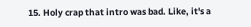15. Holy crap that intro was bad. Like, it's a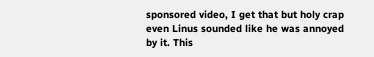sponsored video, I get that but holy crap even Linus sounded like he was annoyed by it. This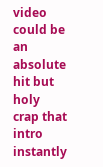video could be an absolute hit but holy crap that intro instantly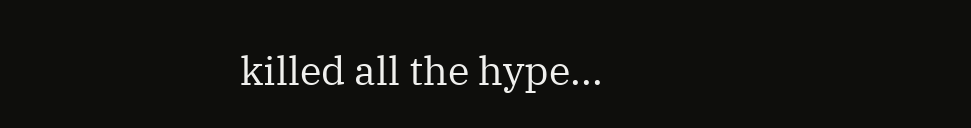killed all the hype...